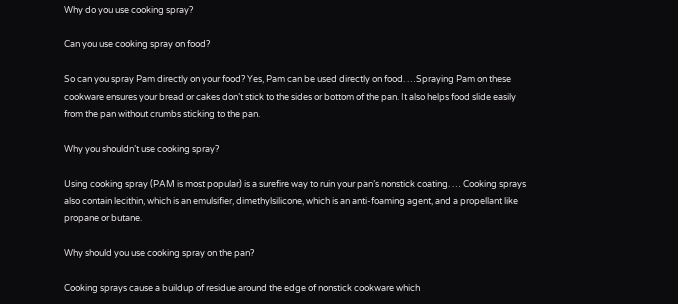Why do you use cooking spray?

Can you use cooking spray on food?

So can you spray Pam directly on your food? Yes, Pam can be used directly on food. …Spraying Pam on these cookware ensures your bread or cakes don’t stick to the sides or bottom of the pan. It also helps food slide easily from the pan without crumbs sticking to the pan.

Why you shouldn’t use cooking spray?

Using cooking spray (PAM is most popular) is a surefire way to ruin your pan’s nonstick coating. … Cooking sprays also contain lecithin, which is an emulsifier, dimethylsilicone, which is an anti-foaming agent, and a propellant like propane or butane.

Why should you use cooking spray on the pan?

Cooking sprays cause a buildup of residue around the edge of nonstick cookware which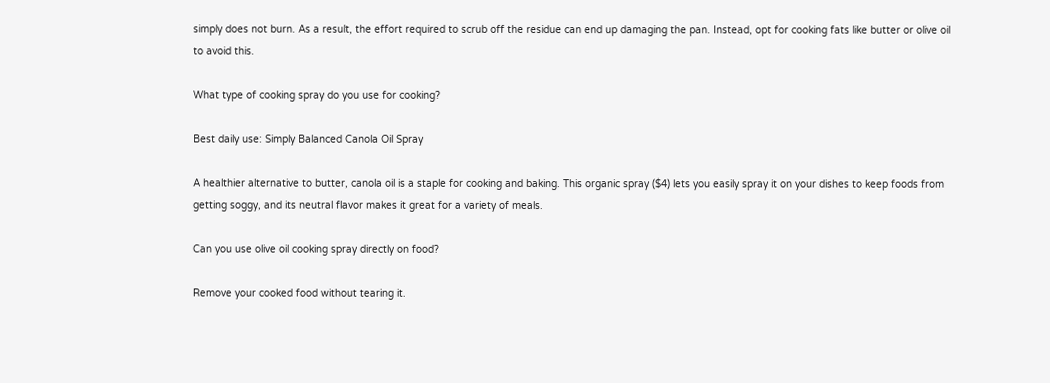simply does not burn. As a result, the effort required to scrub off the residue can end up damaging the pan. Instead, opt for cooking fats like butter or olive oil to avoid this.

What type of cooking spray do you use for cooking?

Best daily use: Simply Balanced Canola Oil Spray

A healthier alternative to butter, canola oil is a staple for cooking and baking. This organic spray ($4) lets you easily spray it on your dishes to keep foods from getting soggy, and its neutral flavor makes it great for a variety of meals.

Can you use olive oil cooking spray directly on food?

Remove your cooked food without tearing it.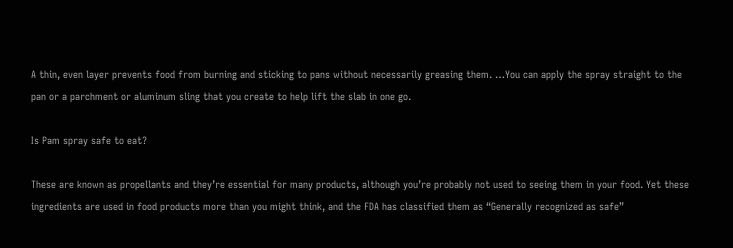A thin, even layer prevents food from burning and sticking to pans without necessarily greasing them. …You can apply the spray straight to the pan or a parchment or aluminum sling that you create to help lift the slab in one go.

Is Pam spray safe to eat?

These are known as propellants and they’re essential for many products, although you’re probably not used to seeing them in your food. Yet these ingredients are used in food products more than you might think, and the FDA has classified them as “Generally recognized as safe”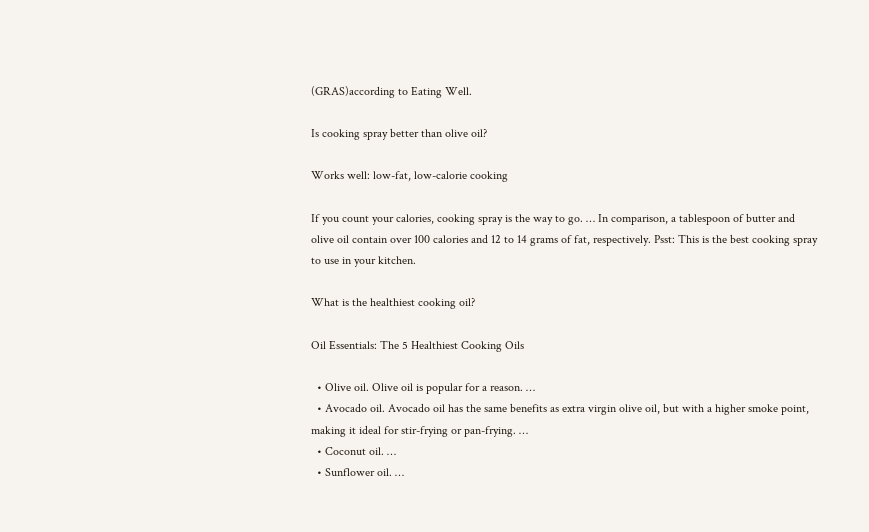(GRAS)according to Eating Well.

Is cooking spray better than olive oil?

Works well: low-fat, low-calorie cooking

If you count your calories, cooking spray is the way to go. … In comparison, a tablespoon of butter and olive oil contain over 100 calories and 12 to 14 grams of fat, respectively. Psst: This is the best cooking spray to use in your kitchen.

What is the healthiest cooking oil?

Oil Essentials: The 5 Healthiest Cooking Oils

  • Olive oil. Olive oil is popular for a reason. …
  • Avocado oil. Avocado oil has the same benefits as extra virgin olive oil, but with a higher smoke point, making it ideal for stir-frying or pan-frying. …
  • Coconut oil. …
  • Sunflower oil. …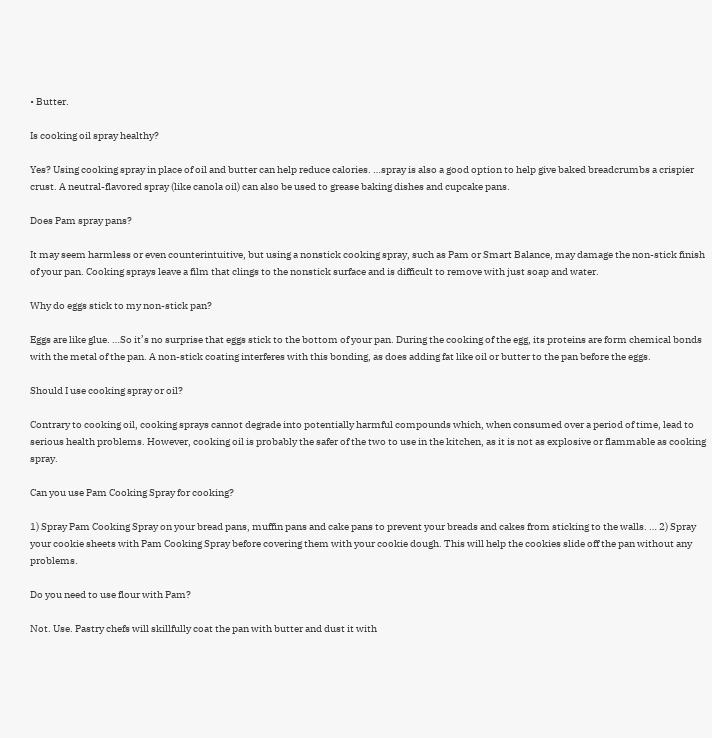• Butter.

Is cooking oil spray healthy?

Yes? Using cooking spray in place of oil and butter can help reduce calories. …spray is also a good option to help give baked breadcrumbs a crispier crust. A neutral-flavored spray (like canola oil) can also be used to grease baking dishes and cupcake pans.

Does Pam spray pans?

It may seem harmless or even counterintuitive, but using a nonstick cooking spray, such as Pam or Smart Balance, may damage the non-stick finish of your pan. Cooking sprays leave a film that clings to the nonstick surface and is difficult to remove with just soap and water.

Why do eggs stick to my non-stick pan?

Eggs are like glue. …So it’s no surprise that eggs stick to the bottom of your pan. During the cooking of the egg, its proteins are form chemical bonds with the metal of the pan. A non-stick coating interferes with this bonding, as does adding fat like oil or butter to the pan before the eggs.

Should I use cooking spray or oil?

Contrary to cooking oil, cooking sprays cannot degrade into potentially harmful compounds which, when consumed over a period of time, lead to serious health problems. However, cooking oil is probably the safer of the two to use in the kitchen, as it is not as explosive or flammable as cooking spray.

Can you use Pam Cooking Spray for cooking?

1) Spray Pam Cooking Spray on your bread pans, muffin pans and cake pans to prevent your breads and cakes from sticking to the walls. … 2) Spray your cookie sheets with Pam Cooking Spray before covering them with your cookie dough. This will help the cookies slide off the pan without any problems.

Do you need to use flour with Pam?

Not. Use. Pastry chefs will skillfully coat the pan with butter and dust it with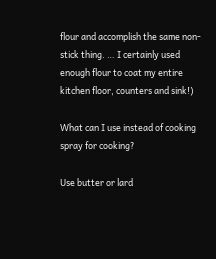flour and accomplish the same non-stick thing. … I certainly used enough flour to coat my entire kitchen floor, counters and sink!)

What can I use instead of cooking spray for cooking?

Use butter or lard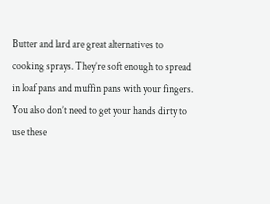Butter and lard are great alternatives to cooking sprays. They’re soft enough to spread in loaf pans and muffin pans with your fingers. You also don’t need to get your hands dirty to use these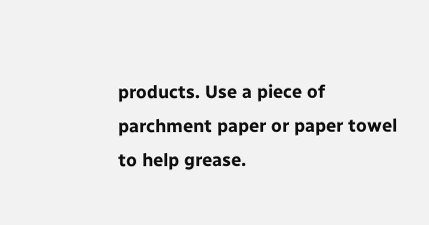products. Use a piece of parchment paper or paper towel to help grease.